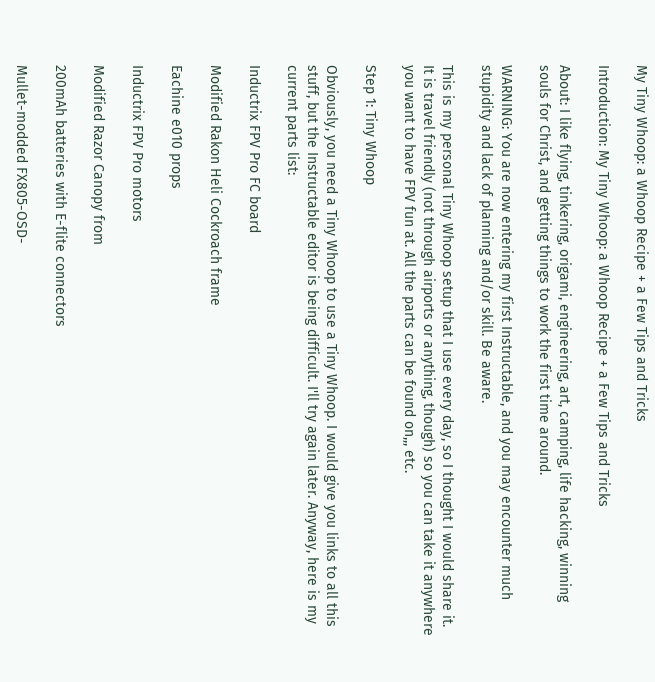My Tiny Whoop: a Whoop Recipe + a Few Tips and Tricks

Introduction: My Tiny Whoop: a Whoop Recipe + a Few Tips and Tricks

About: I like flying, tinkering, origami, engineering, art, camping, life hacking, winning souls for Christ, and getting things to work the first time around.

WARNING: You are now entering my first Instructable, and you may encounter much stupidity and lack of planning and/or skill. Be aware.

This is my personal Tiny Whoop setup that I use every day, so I thought I would share it. It is travel friendly (not through airports or anything, though) so you can take it anywhere you want to have FPV fun at. All the parts can be found on,,, etc.

Step 1: Tiny Whoop

Obviously, you need a Tiny Whoop to use a Tiny Whoop. I would give you links to all this stuff, but the Instructable editor is being difficult. I'll try again later. Anyway, here is my current parts list:

Inductrix FPV Pro FC board

Modified Rakon Heli Cockroach frame

Eachine e010 props

Inductrix FPV Pro motors

Modified Razor Canopy from

200mAh batteries with E-flite connectors

Mullet-modded FX805-OSD-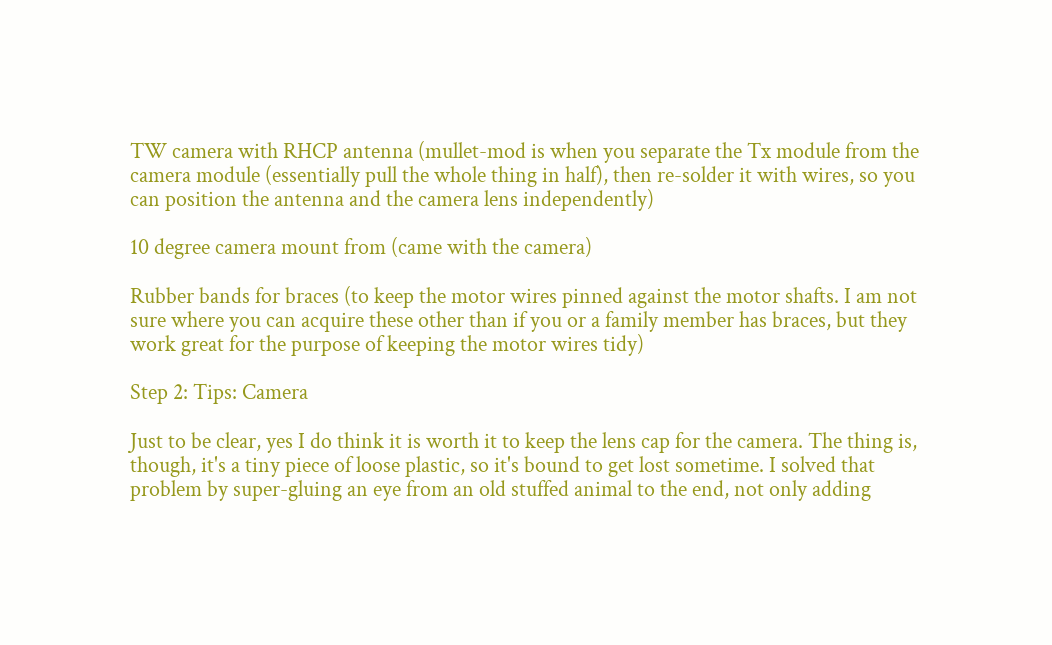TW camera with RHCP antenna (mullet-mod is when you separate the Tx module from the camera module (essentially pull the whole thing in half), then re-solder it with wires, so you can position the antenna and the camera lens independently)

10 degree camera mount from (came with the camera)

Rubber bands for braces (to keep the motor wires pinned against the motor shafts. I am not sure where you can acquire these other than if you or a family member has braces, but they work great for the purpose of keeping the motor wires tidy)

Step 2: Tips: Camera

Just to be clear, yes I do think it is worth it to keep the lens cap for the camera. The thing is, though, it's a tiny piece of loose plastic, so it's bound to get lost sometime. I solved that problem by super-gluing an eye from an old stuffed animal to the end, not only adding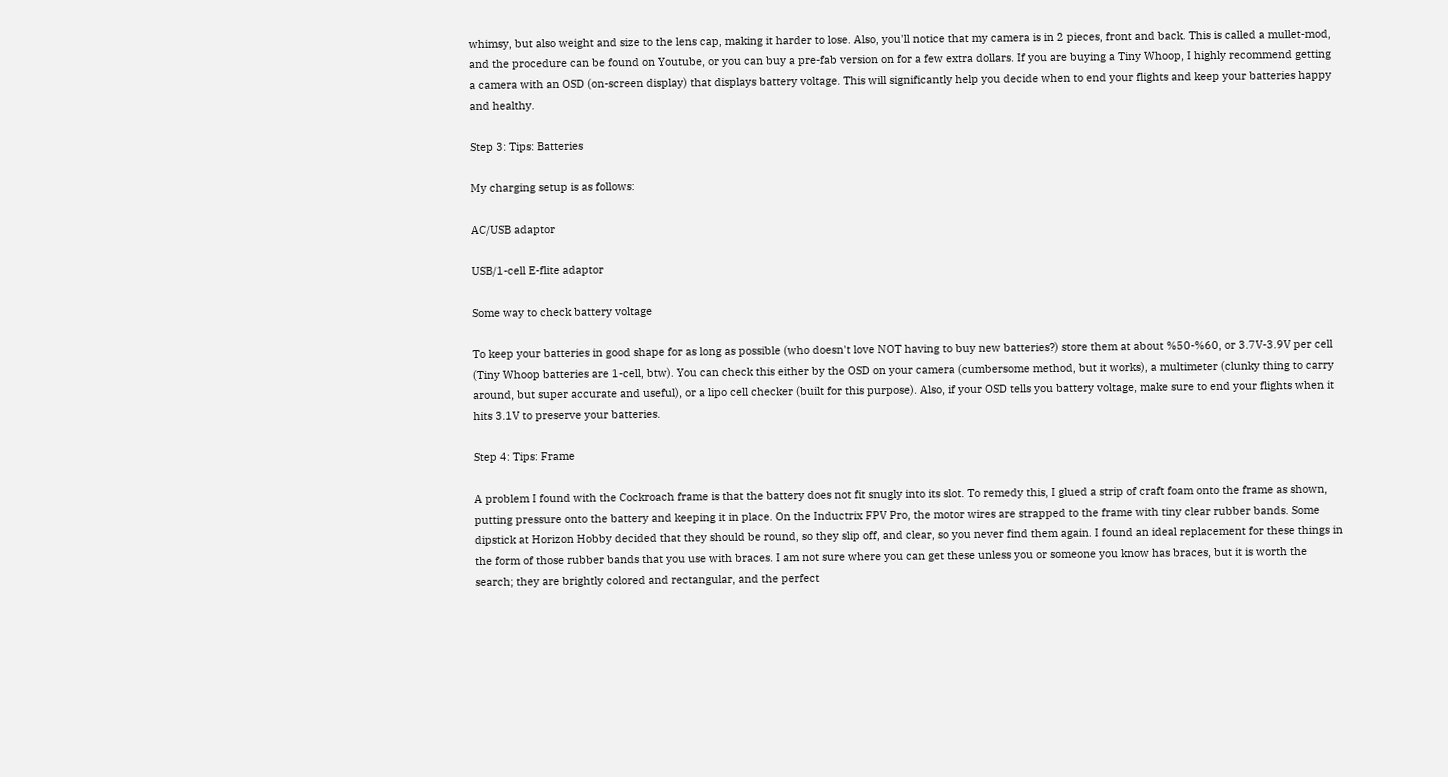whimsy, but also weight and size to the lens cap, making it harder to lose. Also, you'll notice that my camera is in 2 pieces, front and back. This is called a mullet-mod, and the procedure can be found on Youtube, or you can buy a pre-fab version on for a few extra dollars. If you are buying a Tiny Whoop, I highly recommend getting a camera with an OSD (on-screen display) that displays battery voltage. This will significantly help you decide when to end your flights and keep your batteries happy and healthy.

Step 3: Tips: Batteries

My charging setup is as follows:

AC/USB adaptor

USB/1-cell E-flite adaptor

Some way to check battery voltage

To keep your batteries in good shape for as long as possible (who doesn't love NOT having to buy new batteries?) store them at about %50-%60, or 3.7V-3.9V per cell (Tiny Whoop batteries are 1-cell, btw). You can check this either by the OSD on your camera (cumbersome method, but it works), a multimeter (clunky thing to carry around, but super accurate and useful), or a lipo cell checker (built for this purpose). Also, if your OSD tells you battery voltage, make sure to end your flights when it hits 3.1V to preserve your batteries.

Step 4: Tips: Frame

A problem I found with the Cockroach frame is that the battery does not fit snugly into its slot. To remedy this, I glued a strip of craft foam onto the frame as shown, putting pressure onto the battery and keeping it in place. On the Inductrix FPV Pro, the motor wires are strapped to the frame with tiny clear rubber bands. Some dipstick at Horizon Hobby decided that they should be round, so they slip off, and clear, so you never find them again. I found an ideal replacement for these things in the form of those rubber bands that you use with braces. I am not sure where you can get these unless you or someone you know has braces, but it is worth the search; they are brightly colored and rectangular, and the perfect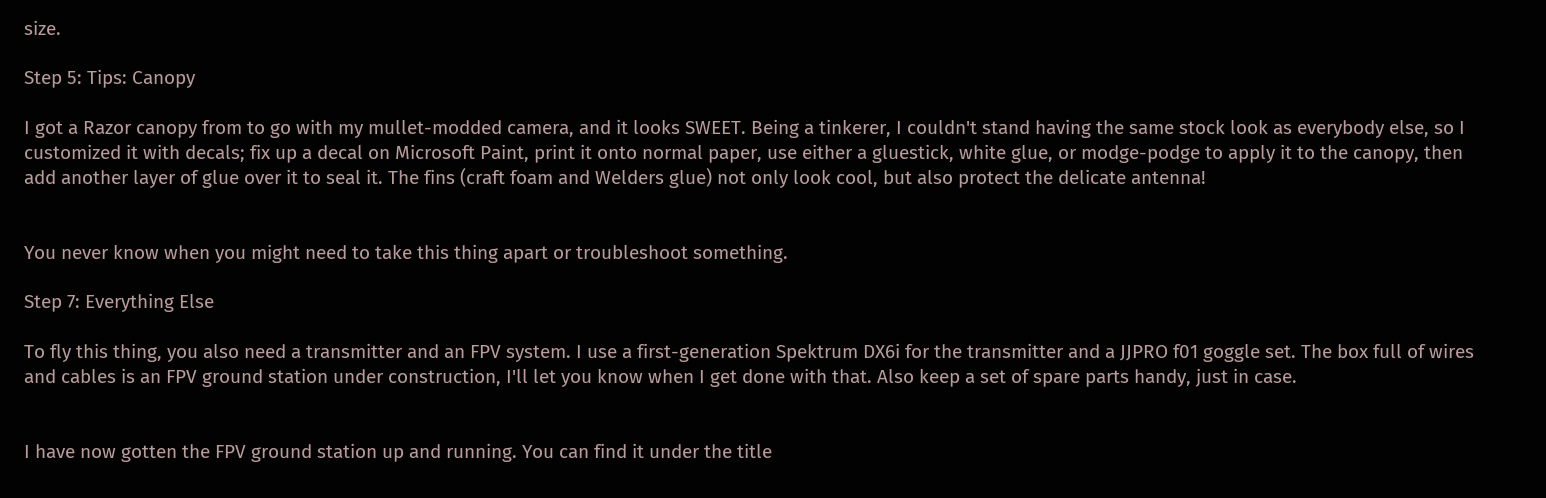size.

Step 5: Tips: Canopy

I got a Razor canopy from to go with my mullet-modded camera, and it looks SWEET. Being a tinkerer, I couldn't stand having the same stock look as everybody else, so I customized it with decals; fix up a decal on Microsoft Paint, print it onto normal paper, use either a gluestick, white glue, or modge-podge to apply it to the canopy, then add another layer of glue over it to seal it. The fins (craft foam and Welders glue) not only look cool, but also protect the delicate antenna!


You never know when you might need to take this thing apart or troubleshoot something.

Step 7: Everything Else

To fly this thing, you also need a transmitter and an FPV system. I use a first-generation Spektrum DX6i for the transmitter and a JJPRO f01 goggle set. The box full of wires and cables is an FPV ground station under construction, I'll let you know when I get done with that. Also keep a set of spare parts handy, just in case.


I have now gotten the FPV ground station up and running. You can find it under the title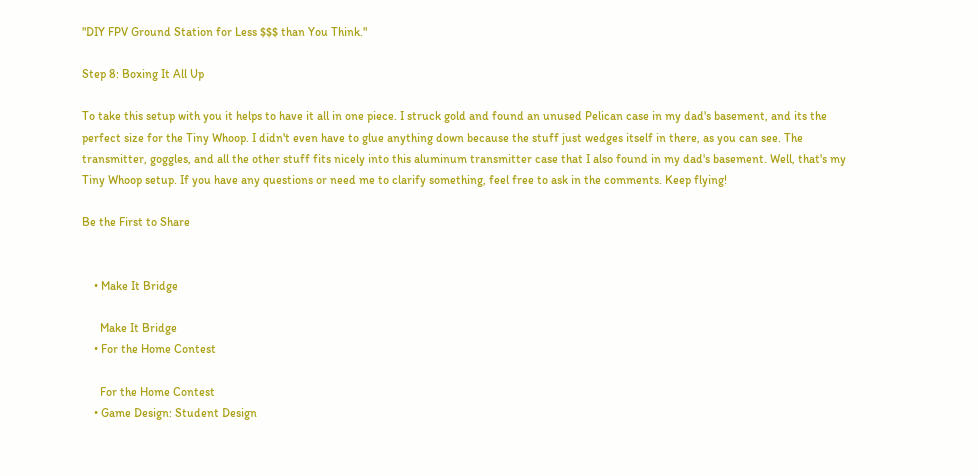"DIY FPV Ground Station for Less $$$ than You Think."

Step 8: Boxing It All Up

To take this setup with you it helps to have it all in one piece. I struck gold and found an unused Pelican case in my dad's basement, and its the perfect size for the Tiny Whoop. I didn't even have to glue anything down because the stuff just wedges itself in there, as you can see. The transmitter, goggles, and all the other stuff fits nicely into this aluminum transmitter case that I also found in my dad's basement. Well, that's my Tiny Whoop setup. If you have any questions or need me to clarify something, feel free to ask in the comments. Keep flying!

Be the First to Share


    • Make It Bridge

      Make It Bridge
    • For the Home Contest

      For the Home Contest
    • Game Design: Student Design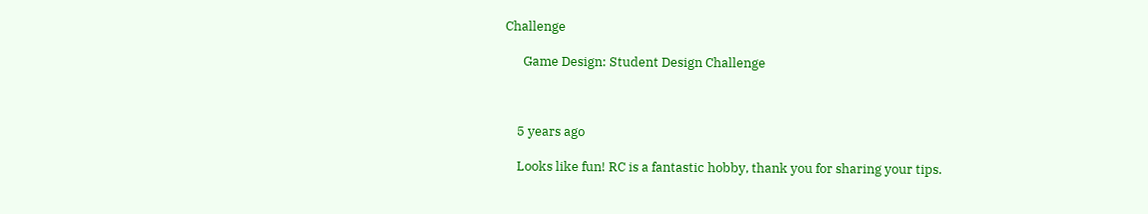Challenge

      Game Design: Student Design Challenge



    5 years ago

    Looks like fun! RC is a fantastic hobby, thank you for sharing your tips.